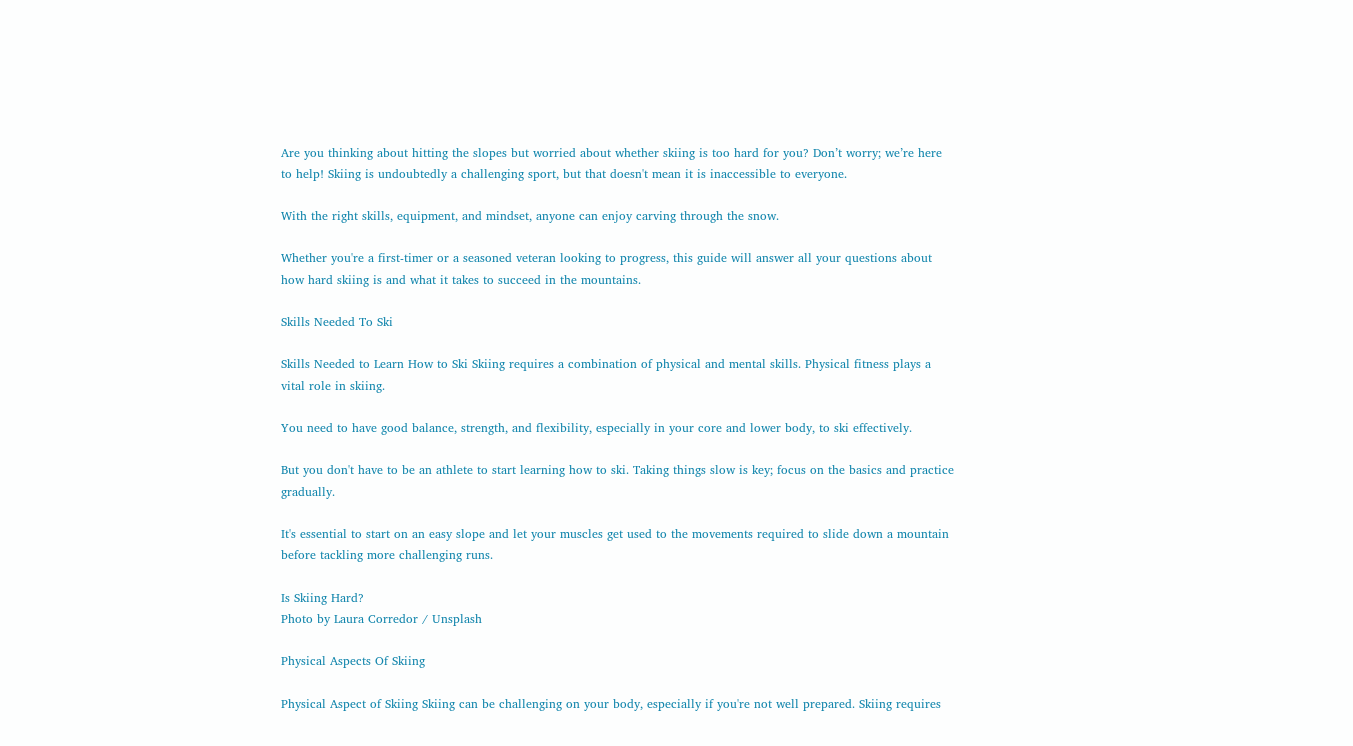Are you thinking about hitting the slopes but worried about whether skiing is too hard for you? Don’t worry; we’re here to help! Skiing is undoubtedly a challenging sport, but that doesn't mean it is inaccessible to everyone.

With the right skills, equipment, and mindset, anyone can enjoy carving through the snow.

Whether you're a first-timer or a seasoned veteran looking to progress, this guide will answer all your questions about how hard skiing is and what it takes to succeed in the mountains.

Skills Needed To Ski

Skills Needed to Learn How to Ski Skiing requires a combination of physical and mental skills. Physical fitness plays a vital role in skiing.

You need to have good balance, strength, and flexibility, especially in your core and lower body, to ski effectively.

But you don't have to be an athlete to start learning how to ski. Taking things slow is key; focus on the basics and practice gradually.

It's essential to start on an easy slope and let your muscles get used to the movements required to slide down a mountain before tackling more challenging runs.

Is Skiing Hard?
Photo by Laura Corredor / Unsplash

Physical Aspects Of Skiing

Physical Aspect of Skiing Skiing can be challenging on your body, especially if you're not well prepared. Skiing requires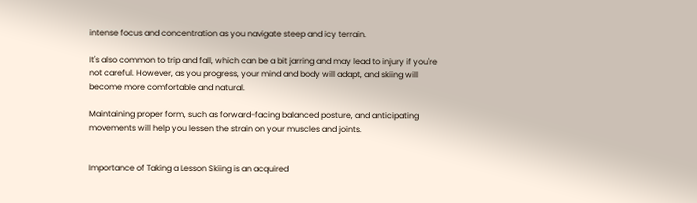intense focus and concentration as you navigate steep and icy terrain.

It's also common to trip and fall, which can be a bit jarring and may lead to injury if you're not careful. However, as you progress, your mind and body will adapt, and skiing will become more comfortable and natural.

Maintaining proper form, such as forward-facing balanced posture, and anticipating movements will help you lessen the strain on your muscles and joints.


Importance of Taking a Lesson Skiing is an acquired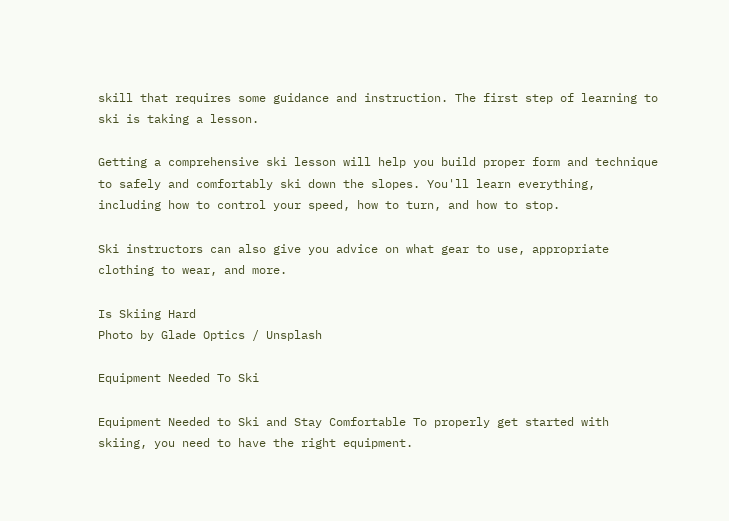skill that requires some guidance and instruction. The first step of learning to ski is taking a lesson.

Getting a comprehensive ski lesson will help you build proper form and technique to safely and comfortably ski down the slopes. You'll learn everything, including how to control your speed, how to turn, and how to stop.

Ski instructors can also give you advice on what gear to use, appropriate clothing to wear, and more.

Is Skiing Hard
Photo by Glade Optics / Unsplash

Equipment Needed To Ski

Equipment Needed to Ski and Stay Comfortable To properly get started with skiing, you need to have the right equipment.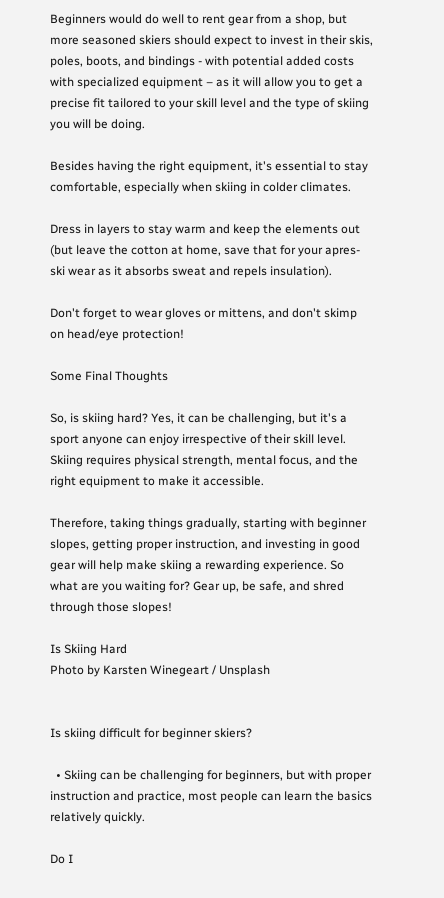Beginners would do well to rent gear from a shop, but more seasoned skiers should expect to invest in their skis, poles, boots, and bindings - with potential added costs with specialized equipment – as it will allow you to get a precise fit tailored to your skill level and the type of skiing you will be doing.

Besides having the right equipment, it's essential to stay comfortable, especially when skiing in colder climates.

Dress in layers to stay warm and keep the elements out (but leave the cotton at home, save that for your apres-ski wear as it absorbs sweat and repels insulation).

Don't forget to wear gloves or mittens, and don't skimp on head/eye protection!

Some Final Thoughts

So, is skiing hard? Yes, it can be challenging, but it's a sport anyone can enjoy irrespective of their skill level. Skiing requires physical strength, mental focus, and the right equipment to make it accessible.

Therefore, taking things gradually, starting with beginner slopes, getting proper instruction, and investing in good gear will help make skiing a rewarding experience. So what are you waiting for? Gear up, be safe, and shred through those slopes!

Is Skiing Hard
Photo by Karsten Winegeart / Unsplash


Is skiing difficult for beginner skiers?

  • Skiing can be challenging for beginners, but with proper instruction and practice, most people can learn the basics relatively quickly.

Do I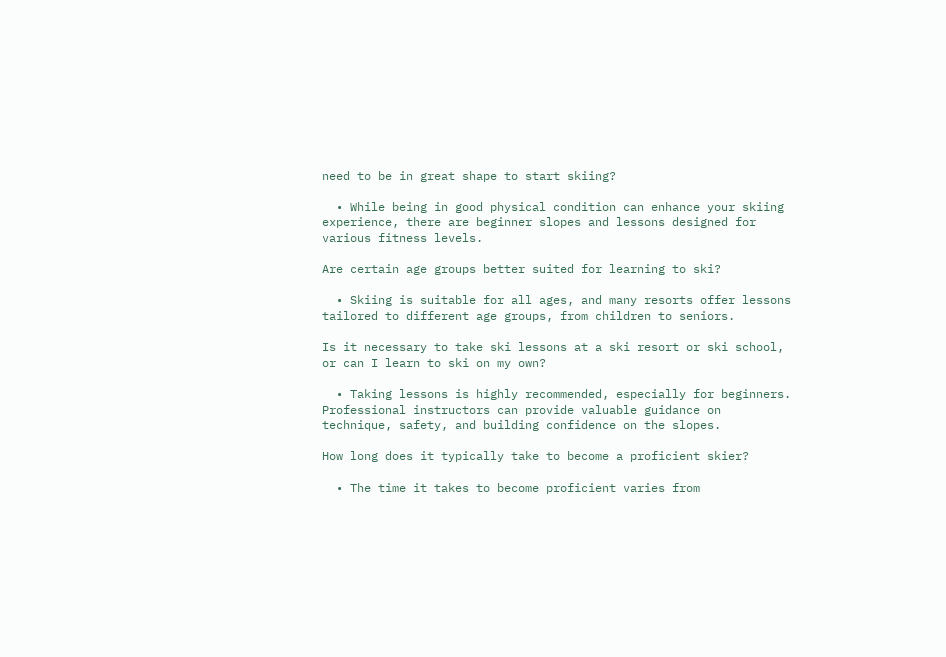need to be in great shape to start skiing?

  • While being in good physical condition can enhance your skiing experience, there are beginner slopes and lessons designed for various fitness levels.

Are certain age groups better suited for learning to ski?

  • Skiing is suitable for all ages, and many resorts offer lessons tailored to different age groups, from children to seniors.

Is it necessary to take ski lessons at a ski resort or ski school, or can I learn to ski on my own?

  • Taking lessons is highly recommended, especially for beginners. Professional instructors can provide valuable guidance on technique, safety, and building confidence on the slopes.

How long does it typically take to become a proficient skier?

  • The time it takes to become proficient varies from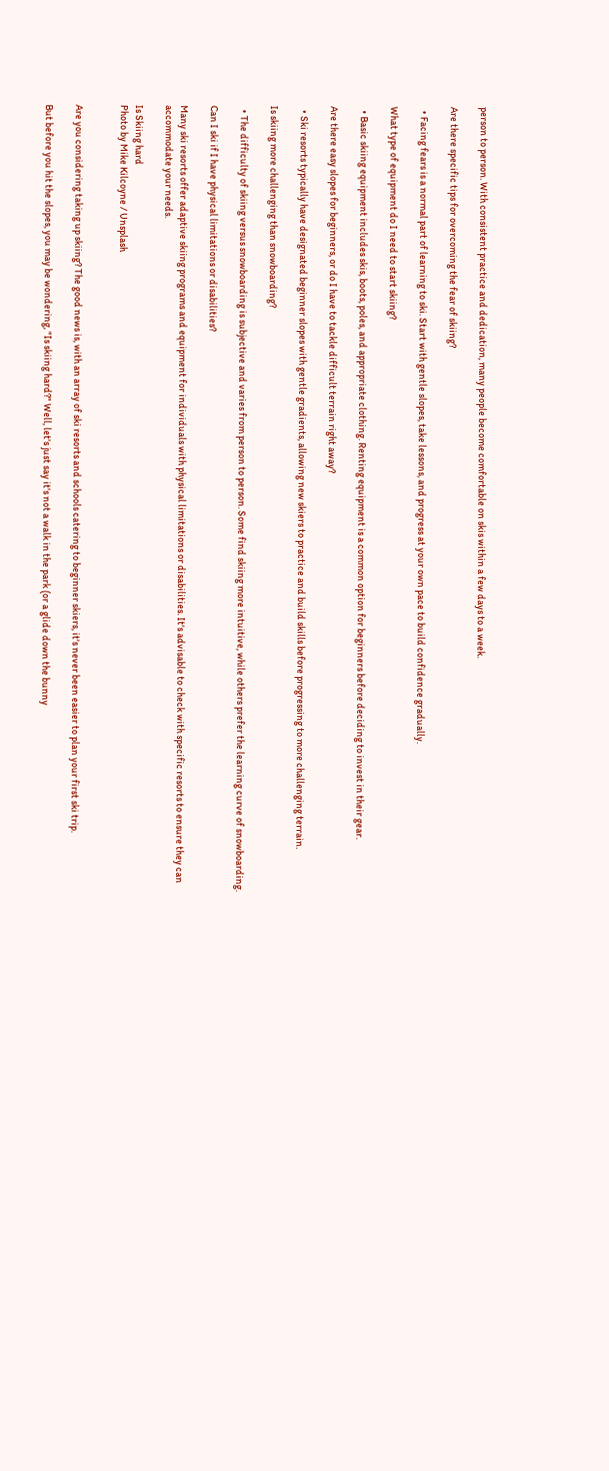person to person. With consistent practice and dedication, many people become comfortable on skis within a few days to a week.

Are there specific tips for overcoming the fear of skiing?

  • Facing fears is a normal part of learning to ski. Start with gentle slopes, take lessons, and progress at your own pace to build confidence gradually.

What type of equipment do I need to start skiing?

  • Basic skiing equipment includes skis, boots, poles, and appropriate clothing. Renting equipment is a common option for beginners before deciding to invest in their gear.

Are there easy slopes for beginners, or do I have to tackle difficult terrain right away?

  • Ski resorts typically have designated beginner slopes with gentle gradients, allowing new skiers to practice and build skills before progressing to more challenging terrain.

Is skiing more challenging than snowboarding?

  • The difficulty of skiing versus snowboarding is subjective and varies from person to person. Some find skiing more intuitive, while others prefer the learning curve of snowboarding.

Can I ski if I have physical limitations or disabilities?

Many ski resorts offer adaptive skiing programs and equipment for individuals with physical limitations or disabilities. It's advisable to check with specific resorts to ensure they can accommodate your needs.

Is Skiing hard
Photo by Mike Kilcoyne / Unsplash


Are you considering taking up skiing? The good news is, with an array of ski resorts and schools catering to beginner skiers, it's never been easier to plan your first ski trip.

But before you hit the slopes, you may be wondering, "Is skiing hard?" Well, let's just say it's not a walk in the park (or a glide down the bunny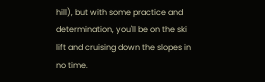hill), but with some practice and determination, you'll be on the ski lift and cruising down the slopes in no time.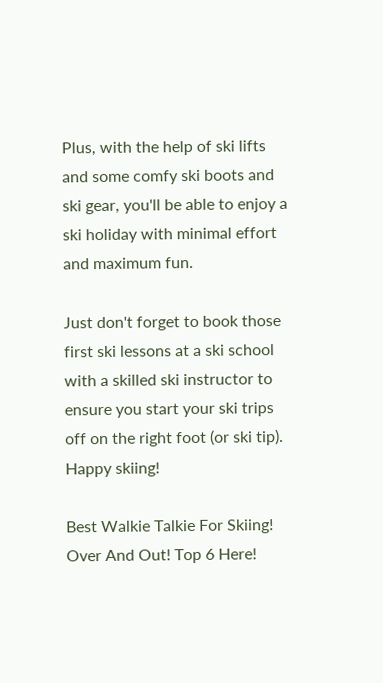Plus, with the help of ski lifts and some comfy ski boots and ski gear, you'll be able to enjoy a ski holiday with minimal effort and maximum fun.

Just don't forget to book those first ski lessons at a ski school with a skilled ski instructor to ensure you start your ski trips off on the right foot (or ski tip). Happy skiing!

Best Walkie Talkie For Skiing! Over And Out! Top 6 Here!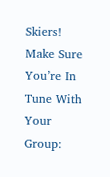Skiers! Make Sure You’re In Tune With Your Group: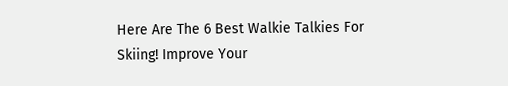Here Are The 6 Best Walkie Talkies For Skiing! Improve Your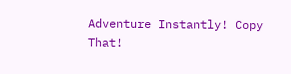Adventure Instantly! Copy That!